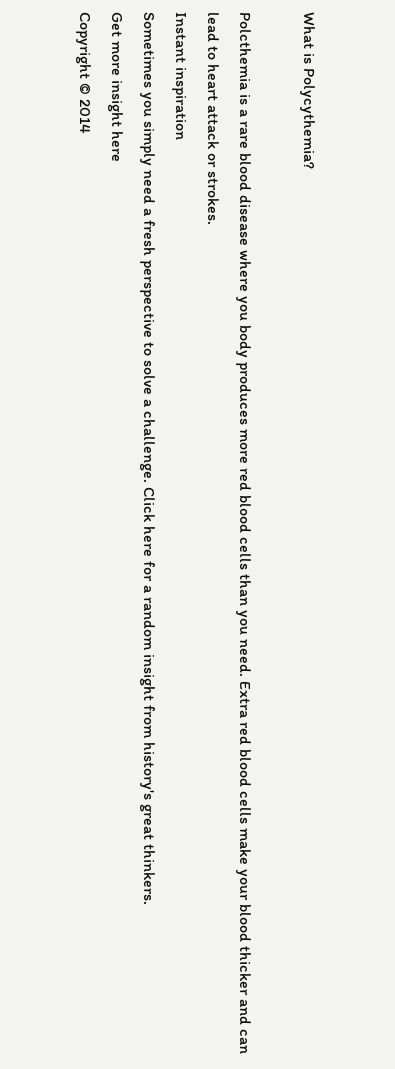What is Polycythemia?

Polcthemia is a rare blood disease where you body produces more red blood cells than you need. Extra red blood cells make your blood thicker and can lead to heart attack or strokes.
Instant inspiration
Sometimes you simply need a fresh perspective to solve a challenge. Click here for a random insight from history's great thinkers.
Get more insight here
Copyright © 2014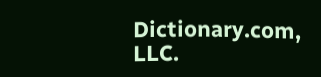Dictionary.com, LLC.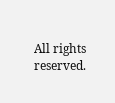All rights reserved.